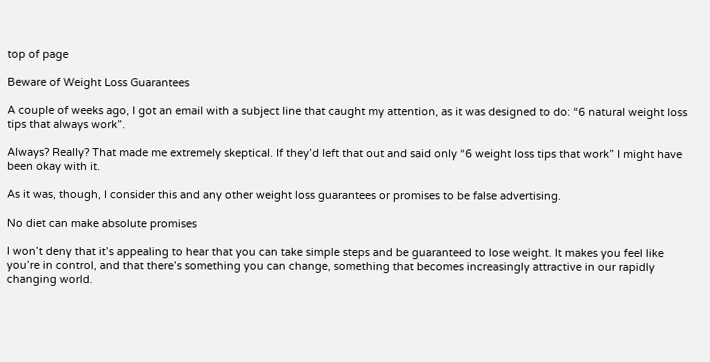top of page

Beware of Weight Loss Guarantees

A couple of weeks ago, I got an email with a subject line that caught my attention, as it was designed to do: “6 natural weight loss tips that always work”.

Always? Really? That made me extremely skeptical. If they’d left that out and said only “6 weight loss tips that work” I might have been okay with it.

As it was, though, I consider this and any other weight loss guarantees or promises to be false advertising.

No diet can make absolute promises

I won’t deny that it’s appealing to hear that you can take simple steps and be guaranteed to lose weight. It makes you feel like you’re in control, and that there’s something you can change, something that becomes increasingly attractive in our rapidly changing world.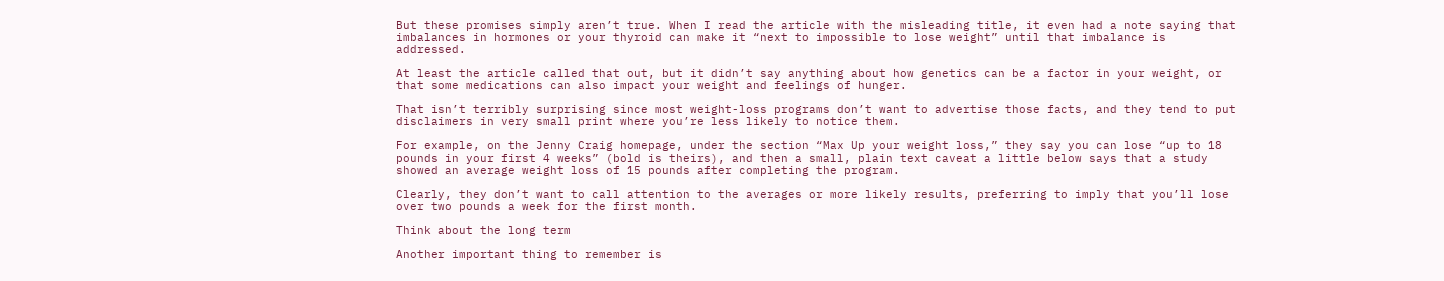But these promises simply aren’t true. When I read the article with the misleading title, it even had a note saying that imbalances in hormones or your thyroid can make it “next to impossible to lose weight” until that imbalance is addressed.

At least the article called that out, but it didn’t say anything about how genetics can be a factor in your weight, or that some medications can also impact your weight and feelings of hunger.

That isn’t terribly surprising since most weight-loss programs don’t want to advertise those facts, and they tend to put disclaimers in very small print where you’re less likely to notice them.

For example, on the Jenny Craig homepage, under the section “Max Up your weight loss,” they say you can lose “up to 18 pounds in your first 4 weeks” (bold is theirs), and then a small, plain text caveat a little below says that a study showed an average weight loss of 15 pounds after completing the program.

Clearly, they don’t want to call attention to the averages or more likely results, preferring to imply that you’ll lose over two pounds a week for the first month.

Think about the long term

Another important thing to remember is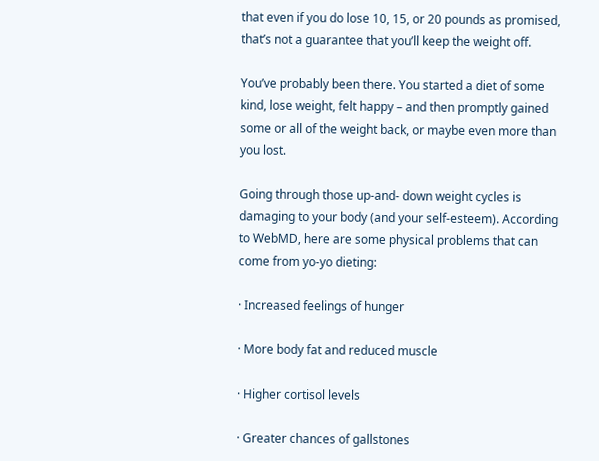that even if you do lose 10, 15, or 20 pounds as promised, that’s not a guarantee that you’ll keep the weight off.

You’ve probably been there. You started a diet of some kind, lose weight, felt happy – and then promptly gained some or all of the weight back, or maybe even more than you lost.

Going through those up-and- down weight cycles is damaging to your body (and your self-esteem). According to WebMD, here are some physical problems that can come from yo-yo dieting:

· Increased feelings of hunger

· More body fat and reduced muscle

· Higher cortisol levels

· Greater chances of gallstones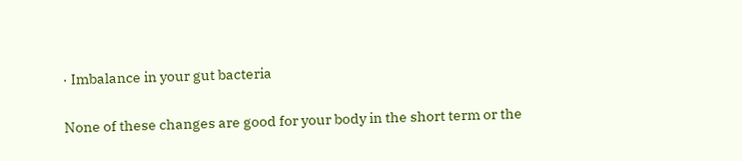· Imbalance in your gut bacteria

None of these changes are good for your body in the short term or the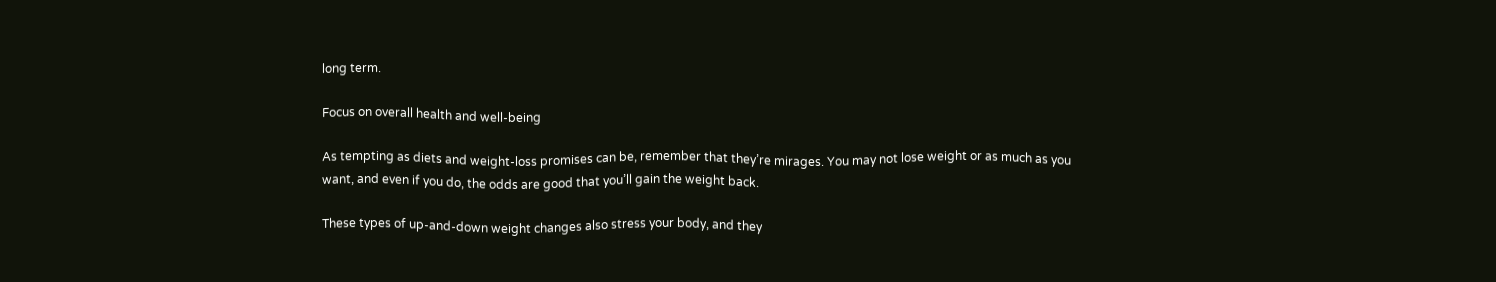long term.

Focus on overall health and well-being

As tempting as diets and weight-loss promises can be, remember that they’re mirages. You may not lose weight or as much as you want, and even if you do, the odds are good that you’ll gain the weight back.

These types of up-and-down weight changes also stress your body, and they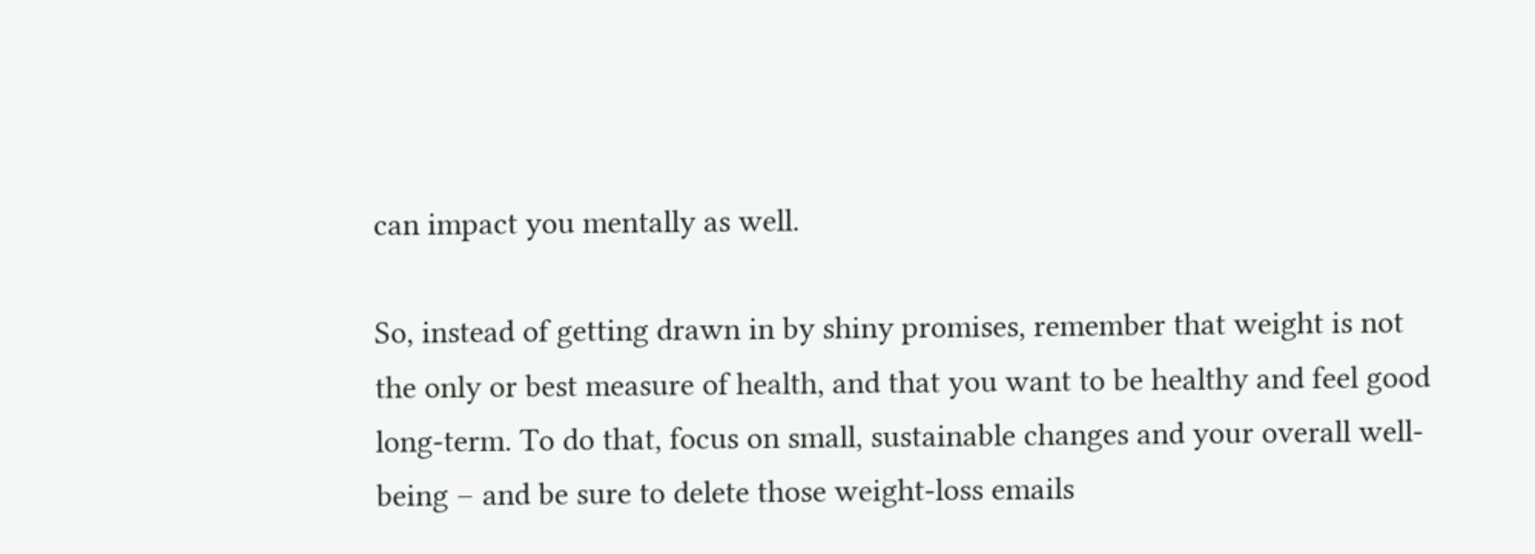can impact you mentally as well.

So, instead of getting drawn in by shiny promises, remember that weight is not the only or best measure of health, and that you want to be healthy and feel good long-term. To do that, focus on small, sustainable changes and your overall well-being – and be sure to delete those weight-loss emails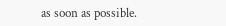as soon as possible.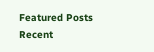Featured Posts
Recent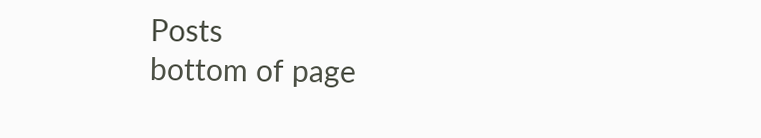Posts
bottom of page